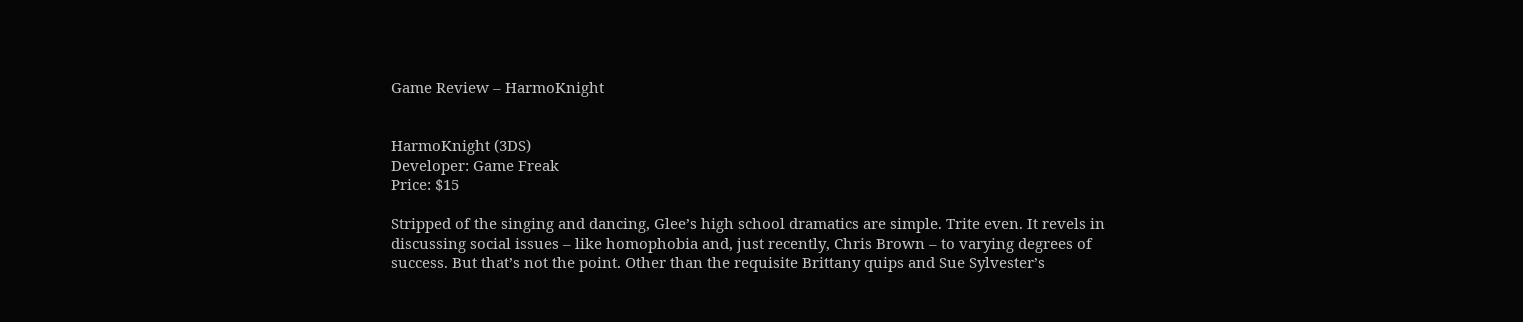Game Review – HarmoKnight


HarmoKnight (3DS)
Developer: Game Freak
Price: $15

Stripped of the singing and dancing, Glee’s high school dramatics are simple. Trite even. It revels in discussing social issues – like homophobia and, just recently, Chris Brown – to varying degrees of success. But that’s not the point. Other than the requisite Brittany quips and Sue Sylvester’s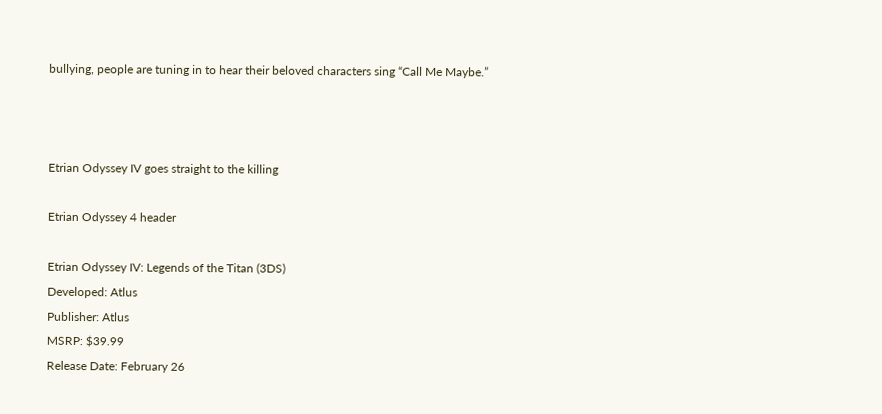bullying, people are tuning in to hear their beloved characters sing “Call Me Maybe.”



Etrian Odyssey IV goes straight to the killing

Etrian Odyssey 4 header

Etrian Odyssey IV: Legends of the Titan (3DS)
Developed: Atlus
Publisher: Atlus
MSRP: $39.99
Release Date: February 26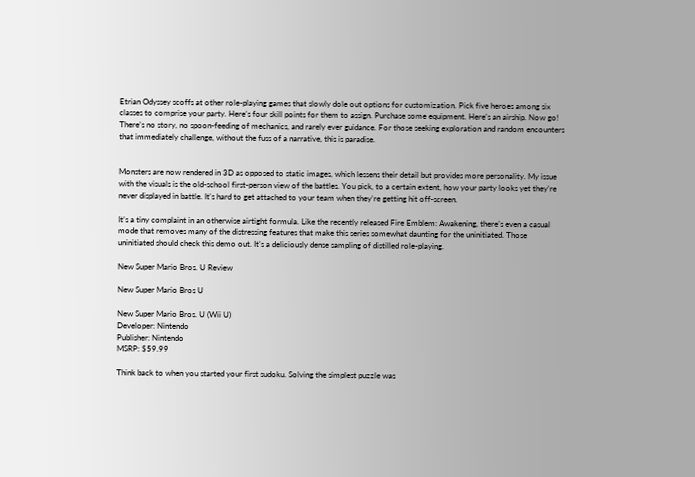Etrian Odyssey scoffs at other role-playing games that slowly dole out options for customization. Pick five heroes among six classes to comprise your party. Here’s four skill points for them to assign. Purchase some equipment. Here’s an airship. Now go! There’s no story, no spoon-feeding of mechanics, and rarely ever guidance. For those seeking exploration and random encounters that immediately challenge, without the fuss of a narrative, this is paradise.


Monsters are now rendered in 3D as opposed to static images, which lessens their detail but provides more personality. My issue with the visuals is the old-school first-person view of the battles. You pick, to a certain extent, how your party looks yet they’re never displayed in battle. It’s hard to get attached to your team when they’re getting hit off-screen.

It’s a tiny complaint in an otherwise airtight formula. Like the recently released Fire Emblem: Awakening, there’s even a casual mode that removes many of the distressing features that make this series somewhat daunting for the uninitiated. Those uninitiated should check this demo out. It’s a deliciously dense sampling of distilled role-playing.

New Super Mario Bros. U Review

New Super Mario Bros U

New Super Mario Bros. U (Wii U)
Developer: Nintendo
Publisher: Nintendo
MSRP: $59.99

Think back to when you started your first sudoku. Solving the simplest puzzle was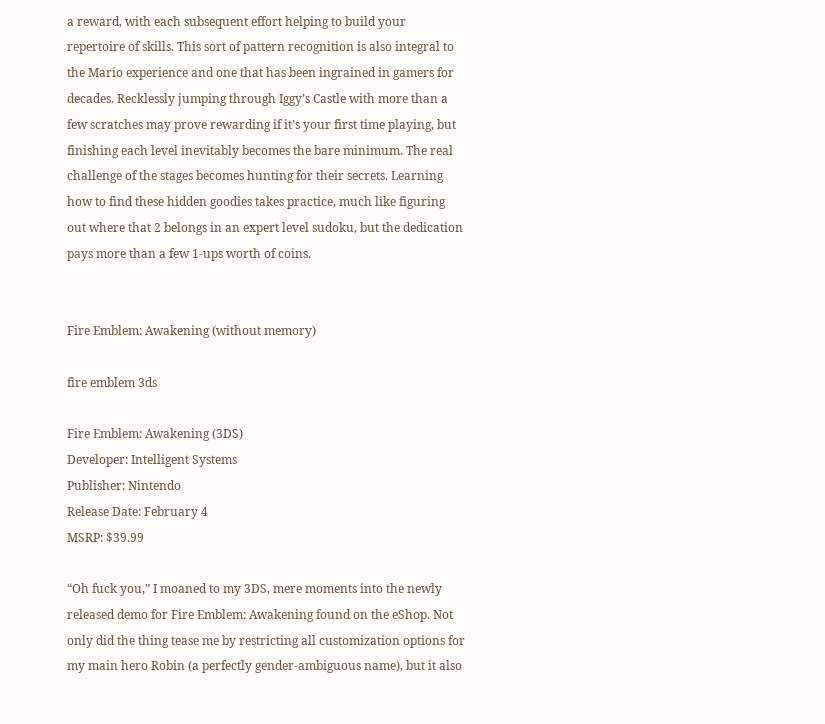a reward, with each subsequent effort helping to build your repertoire of skills. This sort of pattern recognition is also integral to the Mario experience and one that has been ingrained in gamers for decades. Recklessly jumping through Iggy’s Castle with more than a few scratches may prove rewarding if it’s your first time playing, but finishing each level inevitably becomes the bare minimum. The real challenge of the stages becomes hunting for their secrets. Learning how to find these hidden goodies takes practice, much like figuring out where that 2 belongs in an expert level sudoku, but the dedication pays more than a few 1-ups worth of coins.


Fire Emblem: Awakening (without memory)

fire emblem 3ds

Fire Emblem: Awakening (3DS)
Developer: Intelligent Systems
Publisher: Nintendo
Release Date: February 4
MSRP: $39.99

“Oh fuck you,” I moaned to my 3DS, mere moments into the newly released demo for Fire Emblem: Awakening found on the eShop. Not only did the thing tease me by restricting all customization options for my main hero Robin (a perfectly gender-ambiguous name), but it also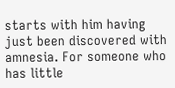starts with him having just been discovered with amnesia. For someone who has little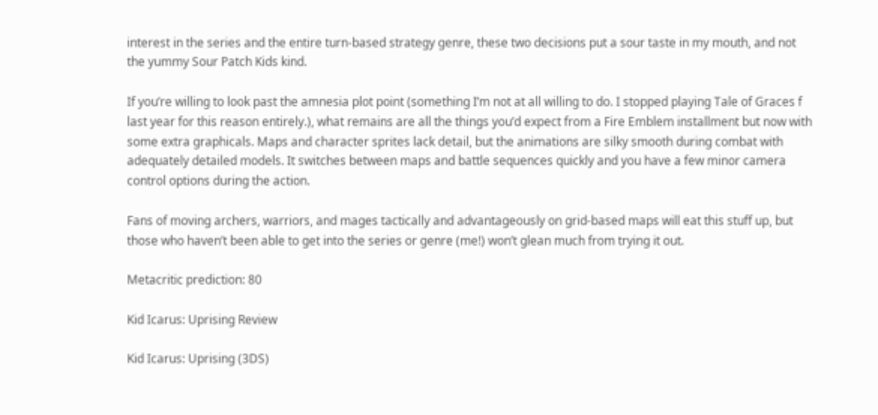interest in the series and the entire turn-based strategy genre, these two decisions put a sour taste in my mouth, and not the yummy Sour Patch Kids kind.

If you’re willing to look past the amnesia plot point (something I’m not at all willing to do. I stopped playing Tale of Graces f last year for this reason entirely.), what remains are all the things you’d expect from a Fire Emblem installment but now with some extra graphicals. Maps and character sprites lack detail, but the animations are silky smooth during combat with adequately detailed models. It switches between maps and battle sequences quickly and you have a few minor camera control options during the action.

Fans of moving archers, warriors, and mages tactically and advantageously on grid-based maps will eat this stuff up, but those who haven’t been able to get into the series or genre (me!) won’t glean much from trying it out.

Metacritic prediction: 80

Kid Icarus: Uprising Review

Kid Icarus: Uprising (3DS)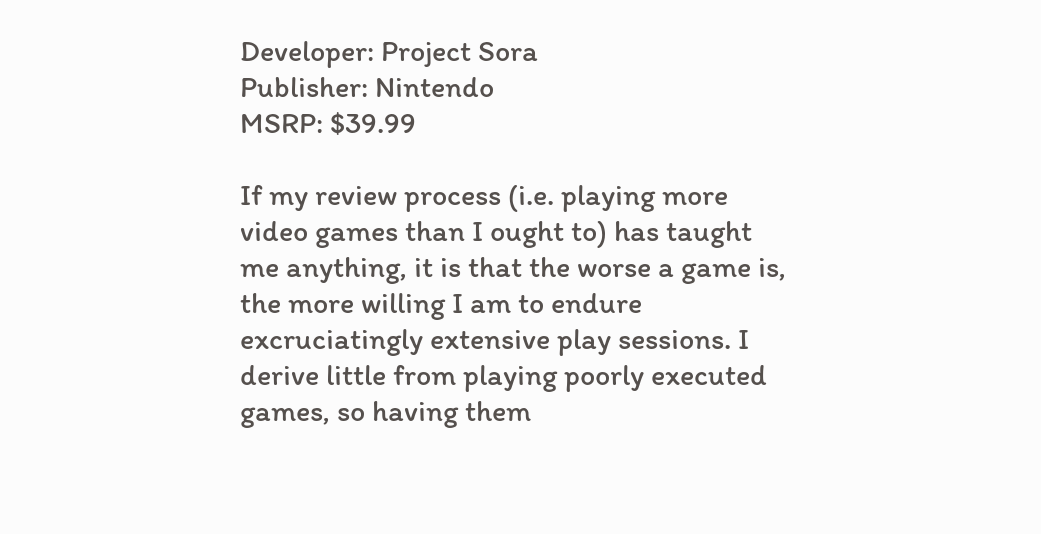Developer: Project Sora
Publisher: Nintendo
MSRP: $39.99

If my review process (i.e. playing more video games than I ought to) has taught me anything, it is that the worse a game is, the more willing I am to endure excruciatingly extensive play sessions. I derive little from playing poorly executed games, so having them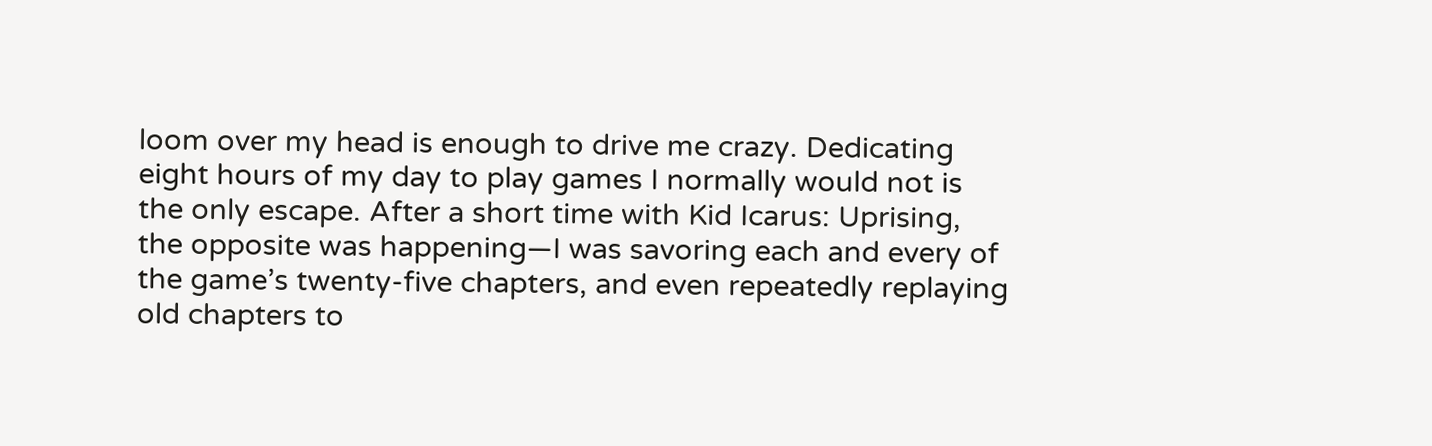loom over my head is enough to drive me crazy. Dedicating eight hours of my day to play games I normally would not is the only escape. After a short time with Kid Icarus: Uprising, the opposite was happening—I was savoring each and every of the game’s twenty-five chapters, and even repeatedly replaying old chapters to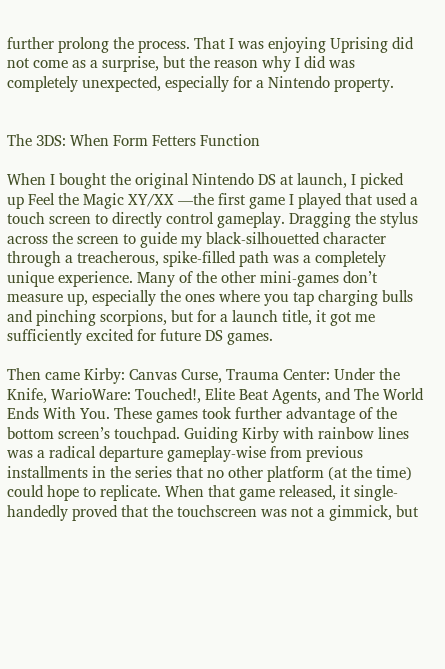further prolong the process. That I was enjoying Uprising did not come as a surprise, but the reason why I did was completely unexpected, especially for a Nintendo property.


The 3DS: When Form Fetters Function

When I bought the original Nintendo DS at launch, I picked up Feel the Magic XY/XX —the first game I played that used a touch screen to directly control gameplay. Dragging the stylus across the screen to guide my black-silhouetted character through a treacherous, spike-filled path was a completely unique experience. Many of the other mini-games don’t measure up, especially the ones where you tap charging bulls and pinching scorpions, but for a launch title, it got me sufficiently excited for future DS games.

Then came Kirby: Canvas Curse, Trauma Center: Under the Knife, WarioWare: Touched!, Elite Beat Agents, and The World Ends With You. These games took further advantage of the bottom screen’s touchpad. Guiding Kirby with rainbow lines was a radical departure gameplay-wise from previous installments in the series that no other platform (at the time) could hope to replicate. When that game released, it single-handedly proved that the touchscreen was not a gimmick, but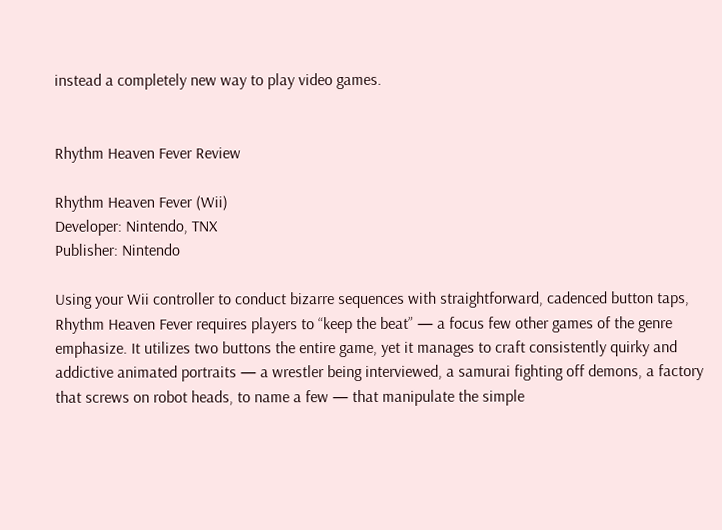instead a completely new way to play video games.


Rhythm Heaven Fever Review

Rhythm Heaven Fever (Wii)
Developer: Nintendo, TNX
Publisher: Nintendo

Using your Wii controller to conduct bizarre sequences with straightforward, cadenced button taps, Rhythm Heaven Fever requires players to “keep the beat” — a focus few other games of the genre emphasize. It utilizes two buttons the entire game, yet it manages to craft consistently quirky and addictive animated portraits — a wrestler being interviewed, a samurai fighting off demons, a factory that screws on robot heads, to name a few — that manipulate the simple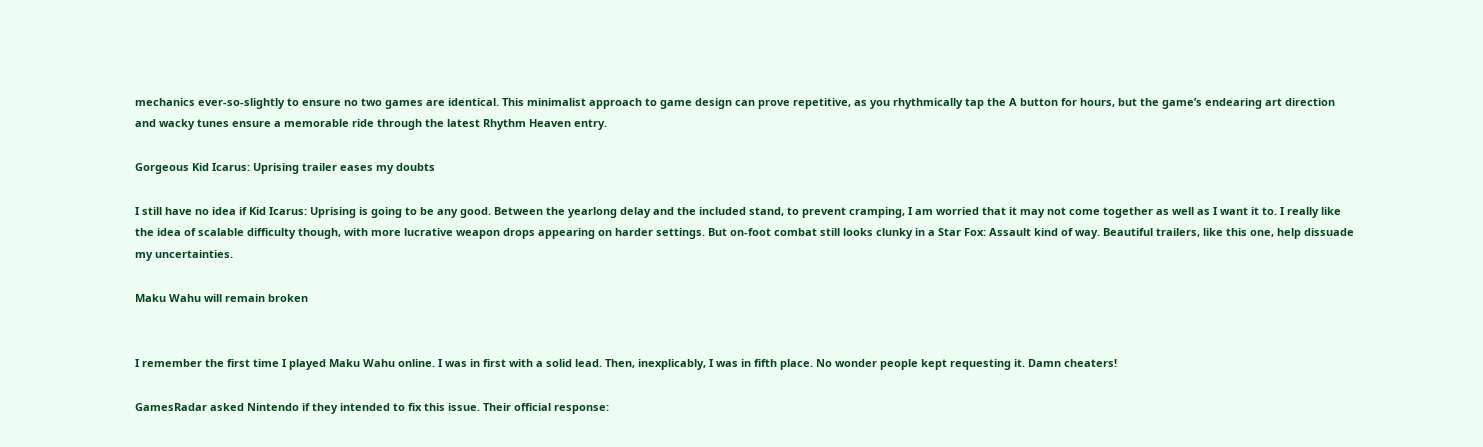mechanics ever-so-slightly to ensure no two games are identical. This minimalist approach to game design can prove repetitive, as you rhythmically tap the A button for hours, but the game’s endearing art direction and wacky tunes ensure a memorable ride through the latest Rhythm Heaven entry.

Gorgeous Kid Icarus: Uprising trailer eases my doubts

I still have no idea if Kid Icarus: Uprising is going to be any good. Between the yearlong delay and the included stand, to prevent cramping, I am worried that it may not come together as well as I want it to. I really like the idea of scalable difficulty though, with more lucrative weapon drops appearing on harder settings. But on-foot combat still looks clunky in a Star Fox: Assault kind of way. Beautiful trailers, like this one, help dissuade my uncertainties.

Maku Wahu will remain broken


I remember the first time I played Maku Wahu online. I was in first with a solid lead. Then, inexplicably, I was in fifth place. No wonder people kept requesting it. Damn cheaters!

GamesRadar asked Nintendo if they intended to fix this issue. Their official response: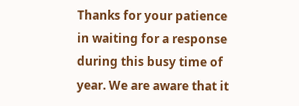Thanks for your patience in waiting for a response during this busy time of year. We are aware that it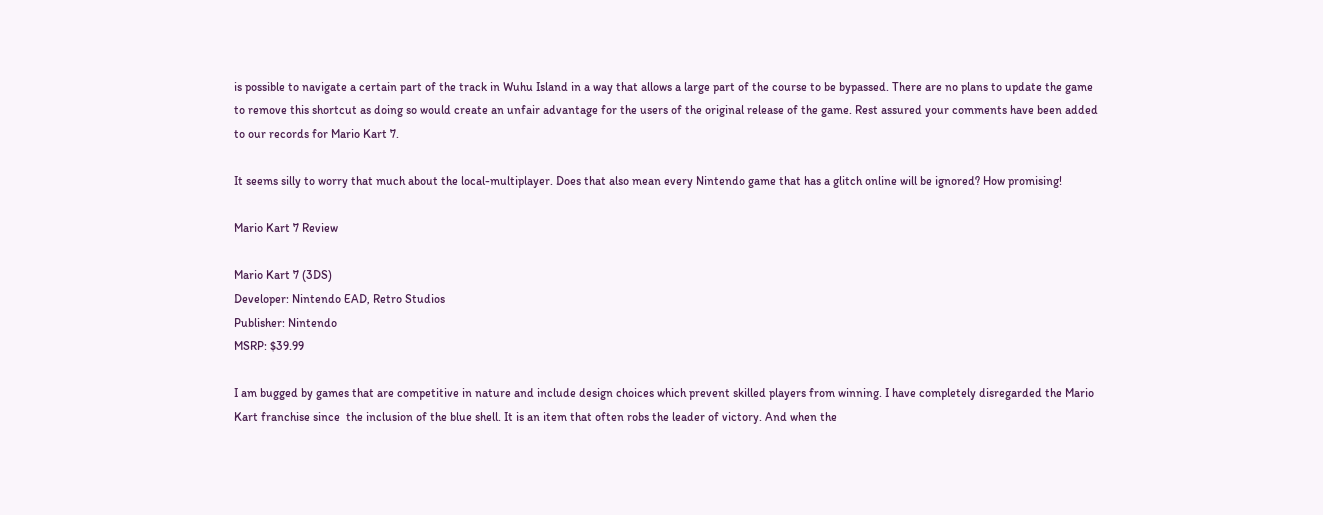is possible to navigate a certain part of the track in Wuhu Island in a way that allows a large part of the course to be bypassed. There are no plans to update the game to remove this shortcut as doing so would create an unfair advantage for the users of the original release of the game. Rest assured your comments have been added to our records for Mario Kart 7.

It seems silly to worry that much about the local-multiplayer. Does that also mean every Nintendo game that has a glitch online will be ignored? How promising!

Mario Kart 7 Review

Mario Kart 7 (3DS)
Developer: Nintendo EAD, Retro Studios
Publisher: Nintendo
MSRP: $39.99

I am bugged by games that are competitive in nature and include design choices which prevent skilled players from winning. I have completely disregarded the Mario Kart franchise since  the inclusion of the blue shell. It is an item that often robs the leader of victory. And when the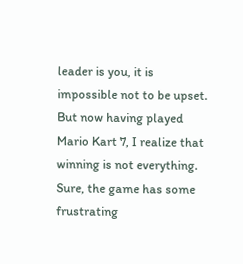leader is you, it is impossible not to be upset. But now having played Mario Kart 7, I realize that winning is not everything. Sure, the game has some frustrating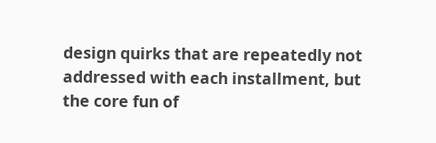design quirks that are repeatedly not addressed with each installment, but the core fun of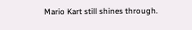Mario Kart still shines through.